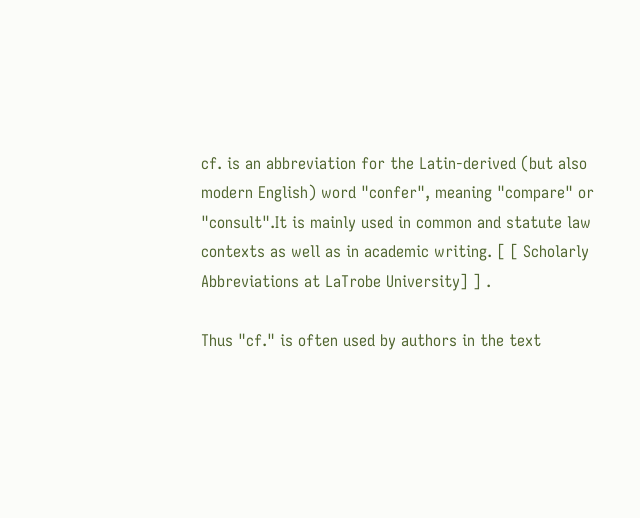cf. is an abbreviation for the Latin-derived (but also modern English) word "confer", meaning "compare" or "consult".It is mainly used in common and statute law contexts as well as in academic writing. [ [ Scholarly Abbreviations at LaTrobe University] ] .

Thus "cf." is often used by authors in the text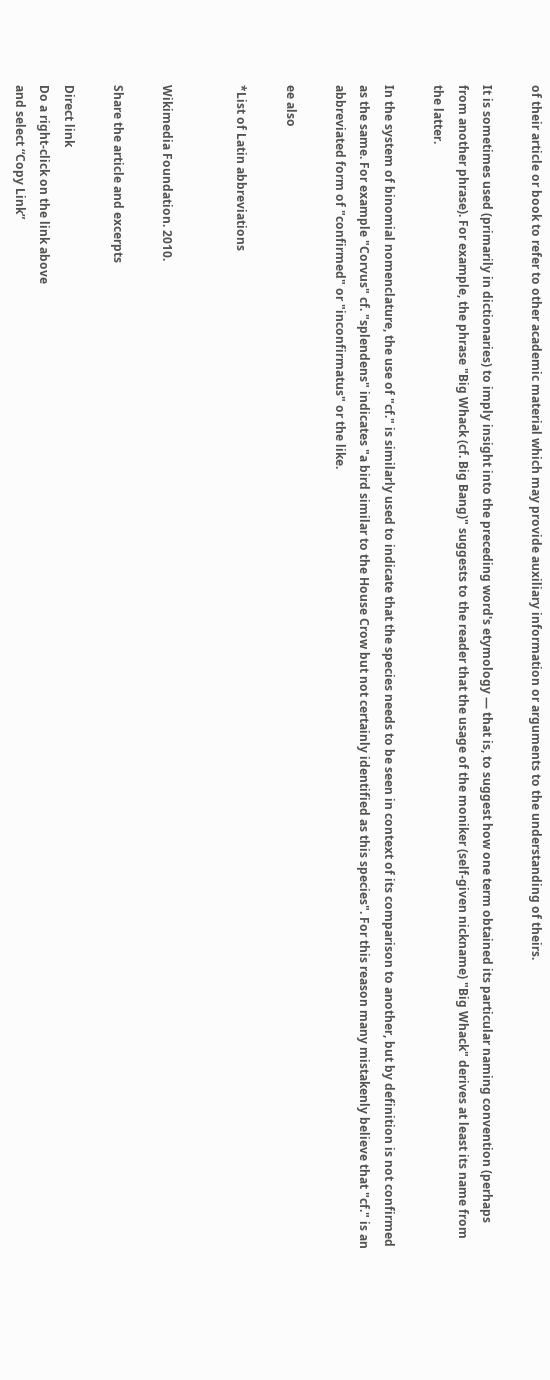of their article or book to refer to other academic material which may provide auxiliary information or arguments to the understanding of theirs.

It is sometimes used (primarily in dictionaries) to imply insight into the preceding word's etymology — that is, to suggest how one term obtained its particular naming convention (perhaps from another phrase). For example, the phrase "Big Whack (cf. Big Bang)" suggests to the reader that the usage of the moniker (self-given nickname) "Big Whack" derives at least its name from the latter.

In the system of binomial nomenclature, the use of "cf." is similarly used to indicate that the species needs to be seen in context of its comparison to another, but by definition is not confirmed as the same. For example "Corvus" cf. "splendens" indicates "a bird similar to the House Crow but not certainly identified as this species". For this reason many mistakenly believe that "cf." is an abbreviated form of "confirmed" or "inconfirmatus" or the like.

ee also

*List of Latin abbreviations


Wikimedia Foundation. 2010.

Share the article and excerpts

Direct link
Do a right-click on the link above
and select “Copy Link”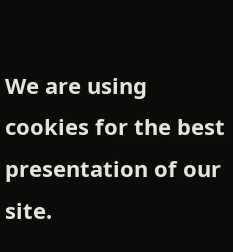We are using cookies for the best presentation of our site.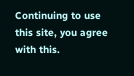Continuing to use this site, you agree with this.